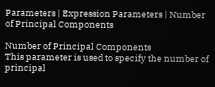Parameters | Expression Parameters | Number of Principal Components

Number of Principal Components
This parameter is used to specify the number of principal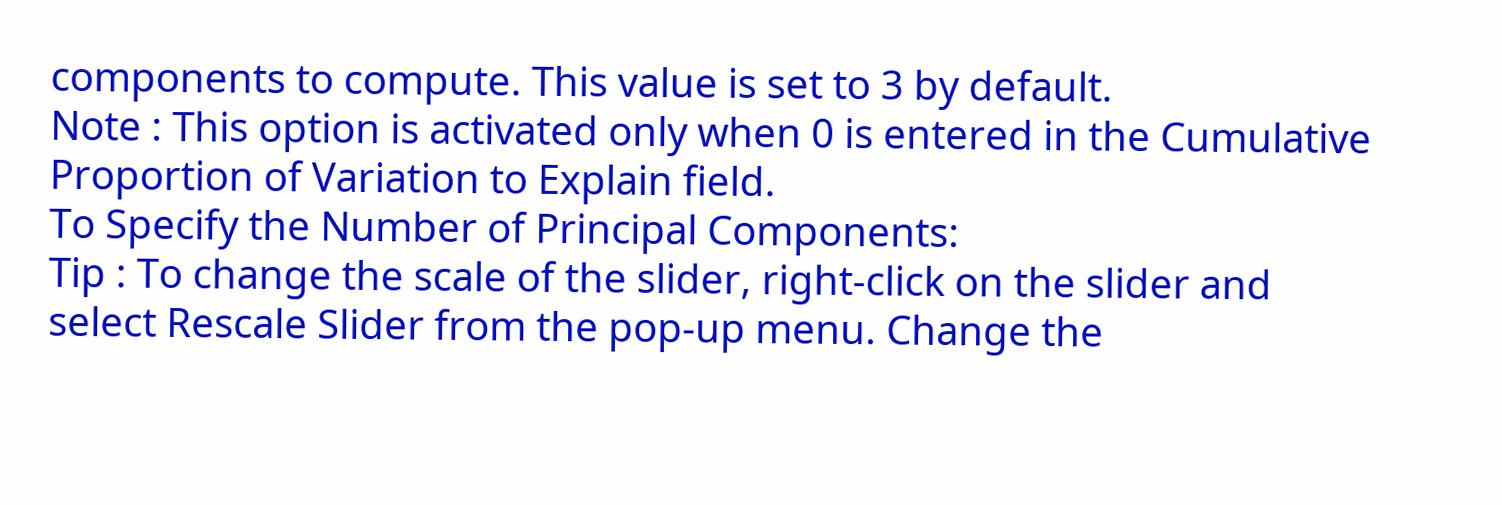components to compute. This value is set to 3 by default.
Note : This option is activated only when 0 is entered in the Cumulative Proportion of Variation to Explain field.
To Specify the Number of Principal Components:
Tip : To change the scale of the slider, right-click on the slider and select Rescale Slider from the pop-up menu. Change the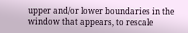upper and/or lower boundaries in the window that appears, to rescale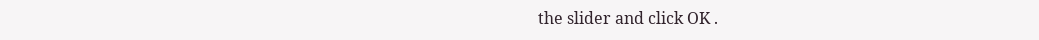the slider and click OK .